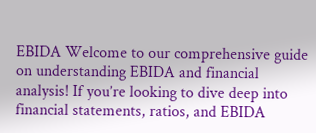EBIDA Welcome to our comprehensive guide on understanding EBIDA and financial analysis! If you’re looking to dive deep into financial statements, ratios, and EBIDA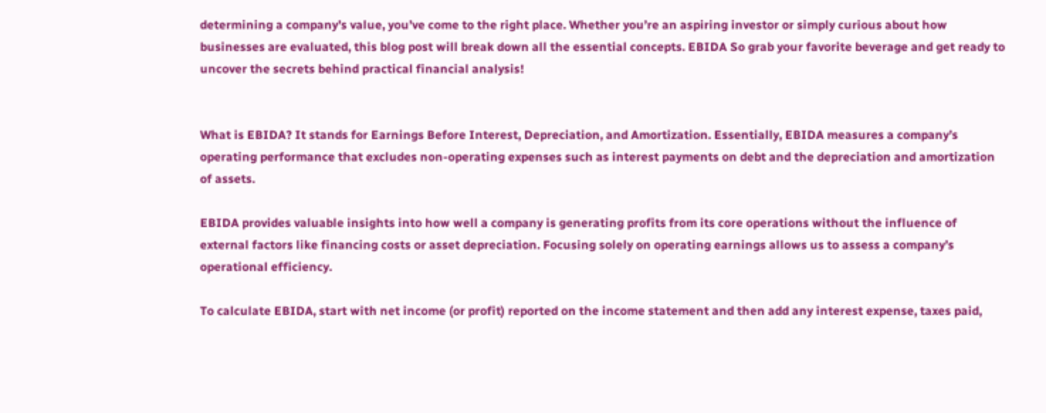determining a company’s value, you’ve come to the right place. Whether you’re an aspiring investor or simply curious about how businesses are evaluated, this blog post will break down all the essential concepts. EBIDA So grab your favorite beverage and get ready to uncover the secrets behind practical financial analysis!


What is EBIDA? It stands for Earnings Before Interest, Depreciation, and Amortization. Essentially, EBIDA measures a company’s operating performance that excludes non-operating expenses such as interest payments on debt and the depreciation and amortization of assets.

EBIDA provides valuable insights into how well a company is generating profits from its core operations without the influence of external factors like financing costs or asset depreciation. Focusing solely on operating earnings allows us to assess a company’s operational efficiency.

To calculate EBIDA, start with net income (or profit) reported on the income statement and then add any interest expense, taxes paid,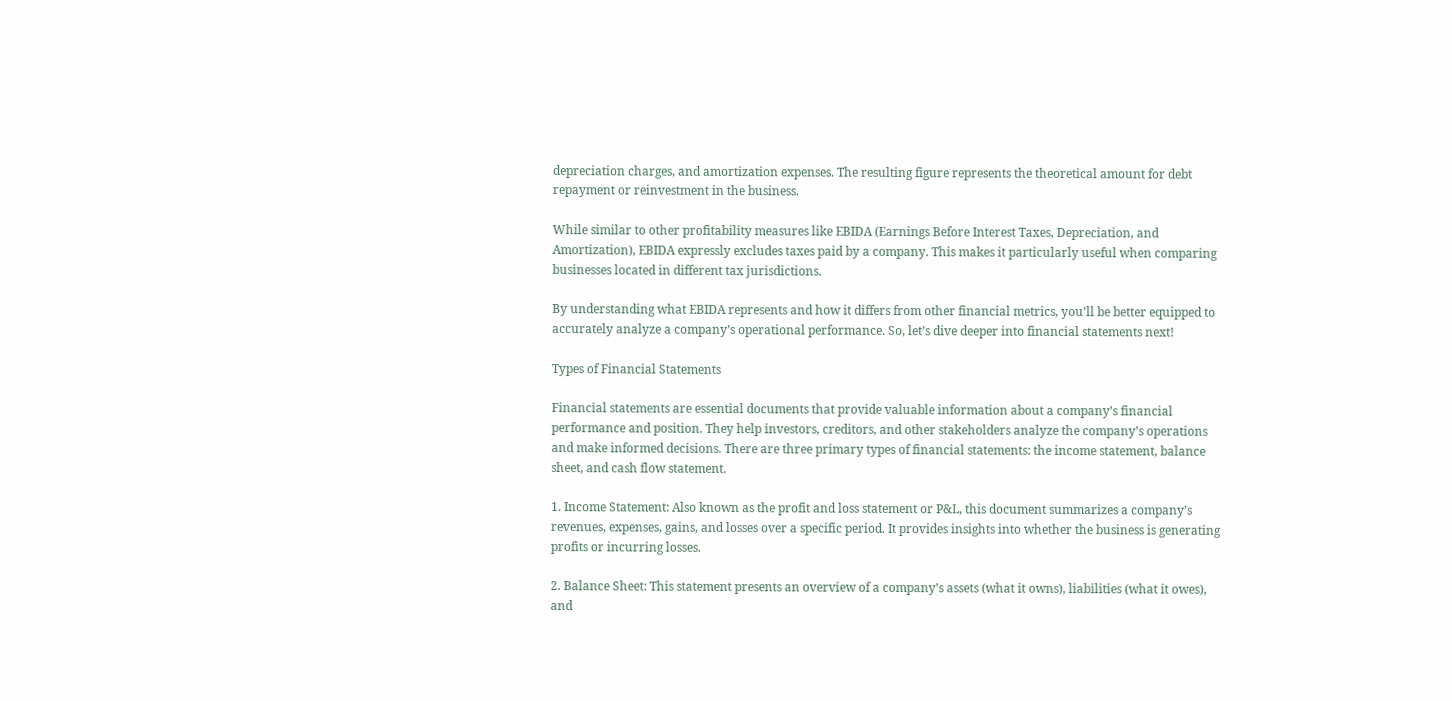depreciation charges, and amortization expenses. The resulting figure represents the theoretical amount for debt repayment or reinvestment in the business.

While similar to other profitability measures like EBIDA (Earnings Before Interest Taxes, Depreciation, and Amortization), EBIDA expressly excludes taxes paid by a company. This makes it particularly useful when comparing businesses located in different tax jurisdictions.

By understanding what EBIDA represents and how it differs from other financial metrics, you’ll be better equipped to accurately analyze a company’s operational performance. So, let’s dive deeper into financial statements next!

Types of Financial Statements

Financial statements are essential documents that provide valuable information about a company’s financial performance and position. They help investors, creditors, and other stakeholders analyze the company’s operations and make informed decisions. There are three primary types of financial statements: the income statement, balance sheet, and cash flow statement.

1. Income Statement: Also known as the profit and loss statement or P&L, this document summarizes a company’s revenues, expenses, gains, and losses over a specific period. It provides insights into whether the business is generating profits or incurring losses.

2. Balance Sheet: This statement presents an overview of a company’s assets (what it owns), liabilities (what it owes), and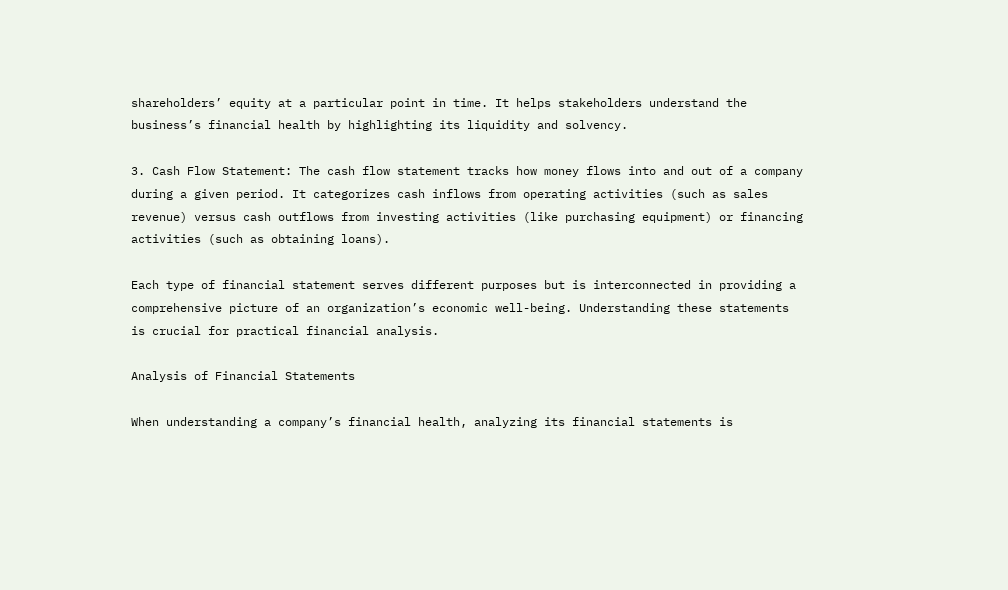shareholders’ equity at a particular point in time. It helps stakeholders understand the business’s financial health by highlighting its liquidity and solvency.

3. Cash Flow Statement: The cash flow statement tracks how money flows into and out of a company during a given period. It categorizes cash inflows from operating activities (such as sales revenue) versus cash outflows from investing activities (like purchasing equipment) or financing activities (such as obtaining loans).

Each type of financial statement serves different purposes but is interconnected in providing a comprehensive picture of an organization’s economic well-being. Understanding these statements is crucial for practical financial analysis.

Analysis of Financial Statements

When understanding a company’s financial health, analyzing its financial statements is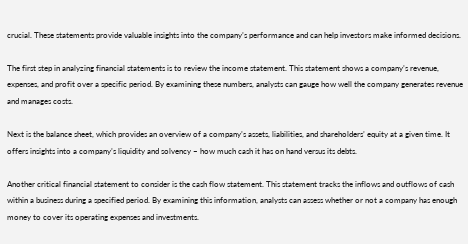crucial. These statements provide valuable insights into the company’s performance and can help investors make informed decisions.

The first step in analyzing financial statements is to review the income statement. This statement shows a company’s revenue, expenses, and profit over a specific period. By examining these numbers, analysts can gauge how well the company generates revenue and manages costs.

Next is the balance sheet, which provides an overview of a company’s assets, liabilities, and shareholders’ equity at a given time. It offers insights into a company’s liquidity and solvency – how much cash it has on hand versus its debts.

Another critical financial statement to consider is the cash flow statement. This statement tracks the inflows and outflows of cash within a business during a specified period. By examining this information, analysts can assess whether or not a company has enough money to cover its operating expenses and investments.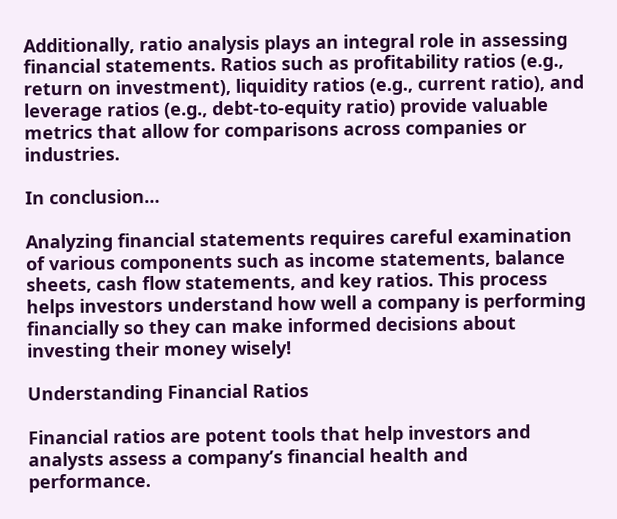Additionally, ratio analysis plays an integral role in assessing financial statements. Ratios such as profitability ratios (e.g., return on investment), liquidity ratios (e.g., current ratio), and leverage ratios (e.g., debt-to-equity ratio) provide valuable metrics that allow for comparisons across companies or industries.

In conclusion…

Analyzing financial statements requires careful examination of various components such as income statements, balance sheets, cash flow statements, and key ratios. This process helps investors understand how well a company is performing financially so they can make informed decisions about investing their money wisely!

Understanding Financial Ratios

Financial ratios are potent tools that help investors and analysts assess a company’s financial health and performance.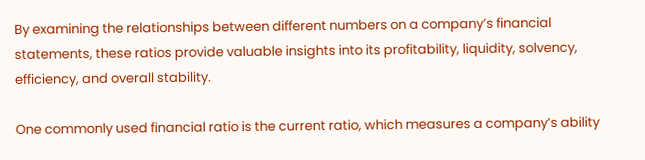By examining the relationships between different numbers on a company’s financial statements, these ratios provide valuable insights into its profitability, liquidity, solvency, efficiency, and overall stability.

One commonly used financial ratio is the current ratio, which measures a company’s ability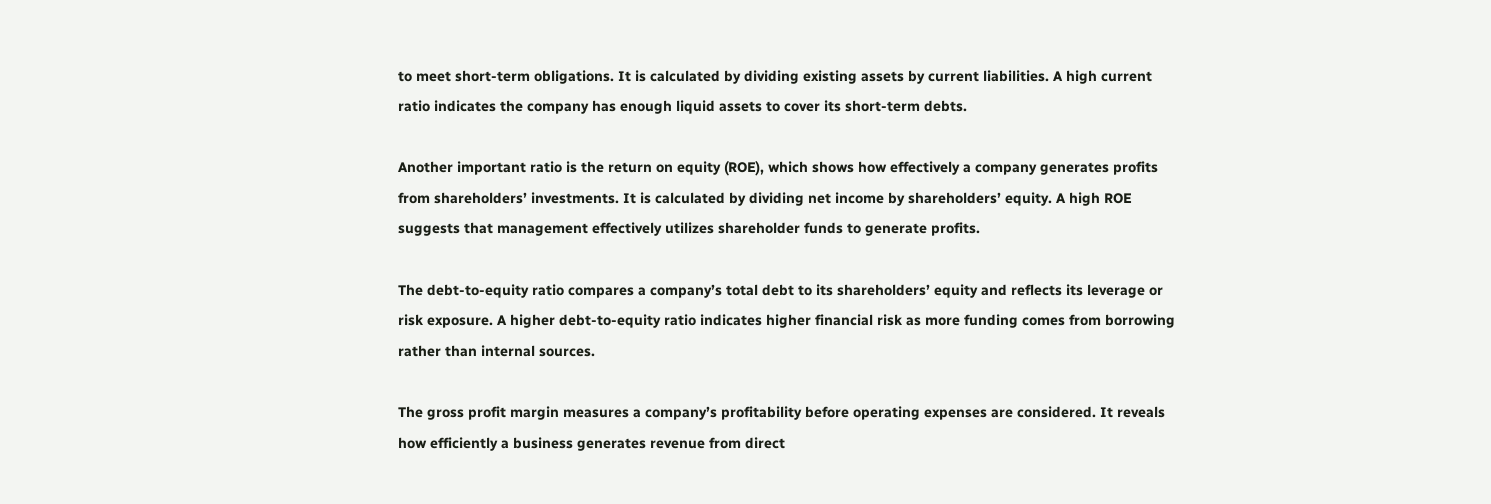to meet short-term obligations. It is calculated by dividing existing assets by current liabilities. A high current ratio indicates the company has enough liquid assets to cover its short-term debts.

Another important ratio is the return on equity (ROE), which shows how effectively a company generates profits from shareholders’ investments. It is calculated by dividing net income by shareholders’ equity. A high ROE suggests that management effectively utilizes shareholder funds to generate profits.

The debt-to-equity ratio compares a company’s total debt to its shareholders’ equity and reflects its leverage or risk exposure. A higher debt-to-equity ratio indicates higher financial risk as more funding comes from borrowing rather than internal sources.

The gross profit margin measures a company’s profitability before operating expenses are considered. It reveals how efficiently a business generates revenue from direct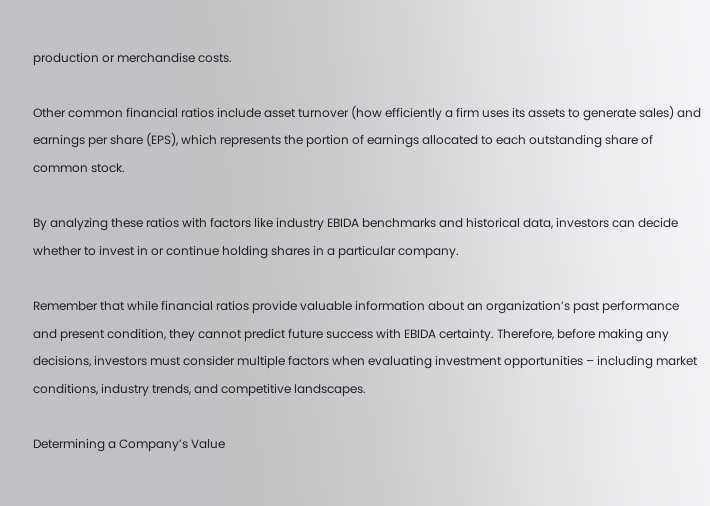production or merchandise costs.

Other common financial ratios include asset turnover (how efficiently a firm uses its assets to generate sales) and earnings per share (EPS), which represents the portion of earnings allocated to each outstanding share of common stock.

By analyzing these ratios with factors like industry EBIDA benchmarks and historical data, investors can decide whether to invest in or continue holding shares in a particular company.

Remember that while financial ratios provide valuable information about an organization’s past performance and present condition, they cannot predict future success with EBIDA certainty. Therefore, before making any decisions, investors must consider multiple factors when evaluating investment opportunities – including market conditions, industry trends, and competitive landscapes.

Determining a Company’s Value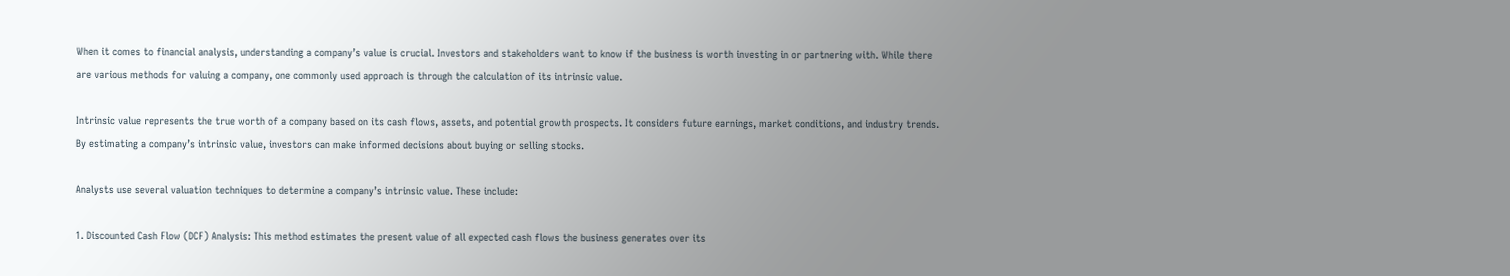When it comes to financial analysis, understanding a company’s value is crucial. Investors and stakeholders want to know if the business is worth investing in or partnering with. While there are various methods for valuing a company, one commonly used approach is through the calculation of its intrinsic value.

Intrinsic value represents the true worth of a company based on its cash flows, assets, and potential growth prospects. It considers future earnings, market conditions, and industry trends. By estimating a company’s intrinsic value, investors can make informed decisions about buying or selling stocks.

Analysts use several valuation techniques to determine a company’s intrinsic value. These include:

1. Discounted Cash Flow (DCF) Analysis: This method estimates the present value of all expected cash flows the business generates over its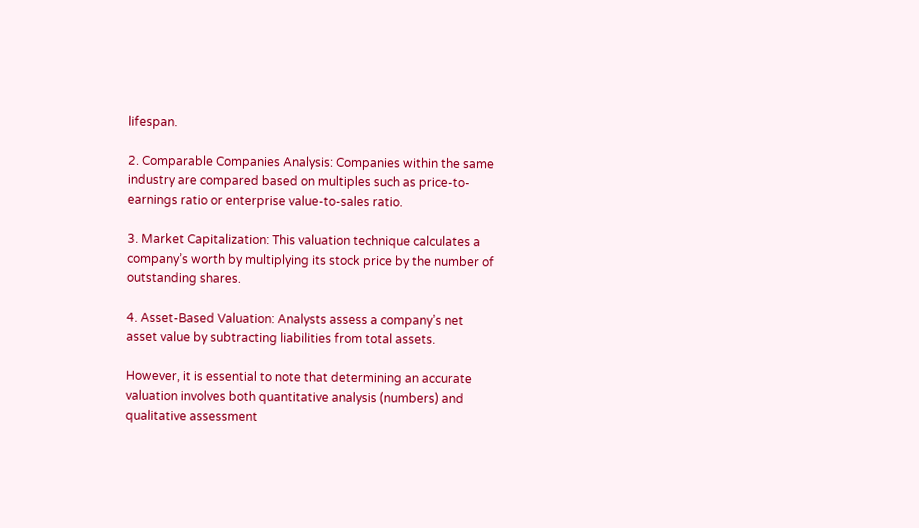lifespan.

2. Comparable Companies Analysis: Companies within the same industry are compared based on multiples such as price-to-earnings ratio or enterprise value-to-sales ratio.

3. Market Capitalization: This valuation technique calculates a company’s worth by multiplying its stock price by the number of outstanding shares.

4. Asset-Based Valuation: Analysts assess a company’s net asset value by subtracting liabilities from total assets.

However, it is essential to note that determining an accurate valuation involves both quantitative analysis (numbers) and qualitative assessment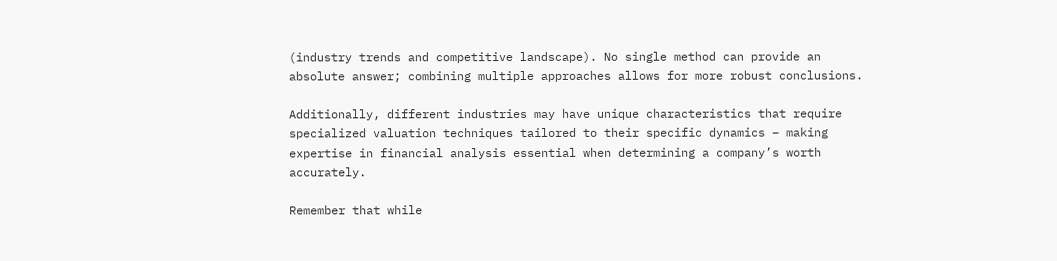(industry trends and competitive landscape). No single method can provide an absolute answer; combining multiple approaches allows for more robust conclusions.

Additionally, different industries may have unique characteristics that require specialized valuation techniques tailored to their specific dynamics – making expertise in financial analysis essential when determining a company’s worth accurately.

Remember that while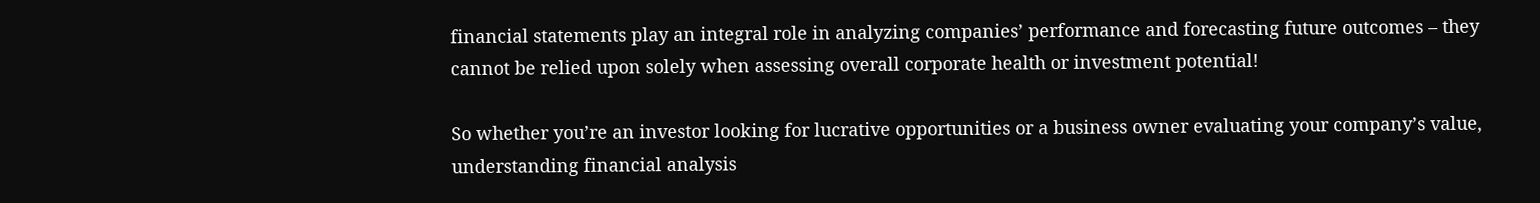financial statements play an integral role in analyzing companies’ performance and forecasting future outcomes – they cannot be relied upon solely when assessing overall corporate health or investment potential!

So whether you’re an investor looking for lucrative opportunities or a business owner evaluating your company’s value, understanding financial analysis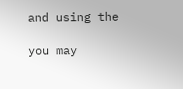and using the

you may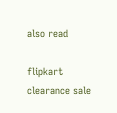also read

flipkart clearance sale